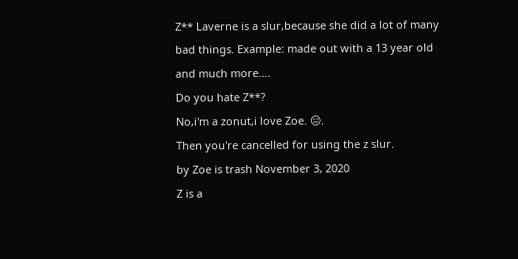Z** Laverne is a slur,because she did a lot of many bad things. Example: made out with a 13 year old and much more....
Do you hate Z**?
No,i'm a zonut,i love Zoe. 😑.
Then you're cancelled for using the z slur.
by Zoe is trash November 3, 2020
Z is a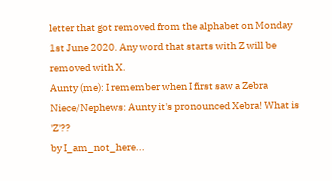letter that got removed from the alphabet on Monday 1st June 2020. Any word that starts with Z will be removed with X.
Aunty (me): I remember when I first saw a Zebra
Niece/Nephews: Aunty it's pronounced Xebra! What is 'Z'??
by I_am_not_here...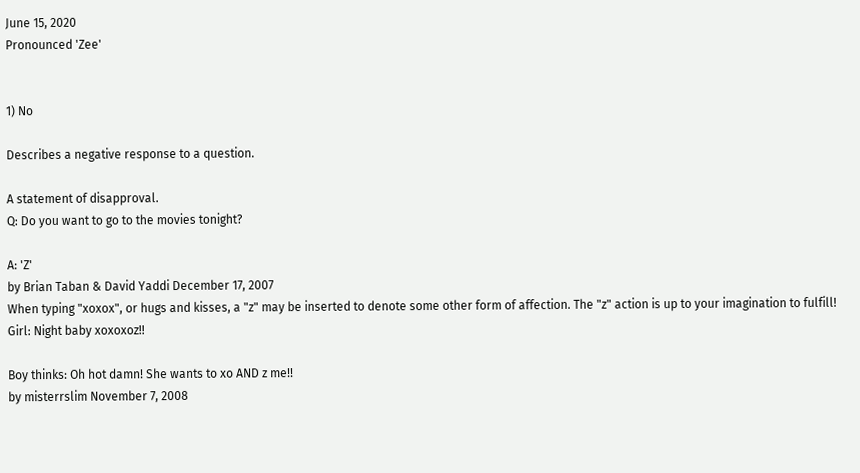June 15, 2020
Pronounced 'Zee'


1) No

Describes a negative response to a question.

A statement of disapproval.
Q: Do you want to go to the movies tonight?

A: 'Z'
by Brian Taban & David Yaddi December 17, 2007
When typing "xoxox", or hugs and kisses, a "z" may be inserted to denote some other form of affection. The "z" action is up to your imagination to fulfill!
Girl: Night baby xoxoxoz!!

Boy thinks: Oh hot damn! She wants to xo AND z me!!
by misterrslim November 7, 2008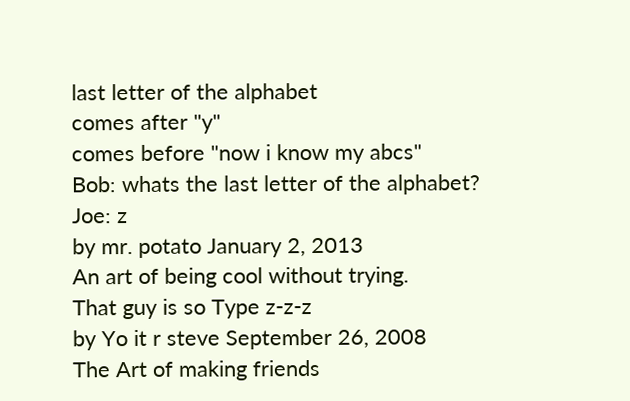last letter of the alphabet
comes after "y"
comes before "now i know my abcs"
Bob: whats the last letter of the alphabet?
Joe: z
by mr. potato January 2, 2013
An art of being cool without trying.
That guy is so Type z-z-z
by Yo it r steve September 26, 2008
The Art of making friends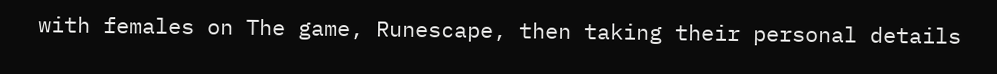with females on The game, Runescape, then taking their personal details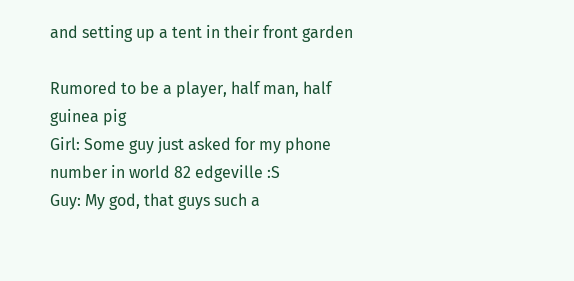and setting up a tent in their front garden

Rumored to be a player, half man, half guinea pig
Girl: Some guy just asked for my phone number in world 82 edgeville :S
Guy: My god, that guys such a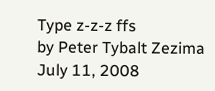Type z-z-z ffs
by Peter Tybalt Zezima July 11, 2008